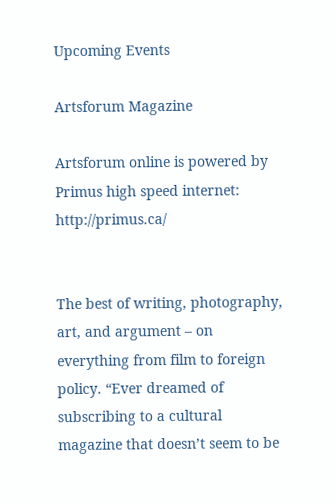Upcoming Events

Artsforum Magazine

Artsforum online is powered by Primus high speed internet: http://primus.ca/


The best of writing, photography, art, and argument – on everything from film to foreign policy. “Ever dreamed of subscribing to a cultural magazine that doesn’t seem to be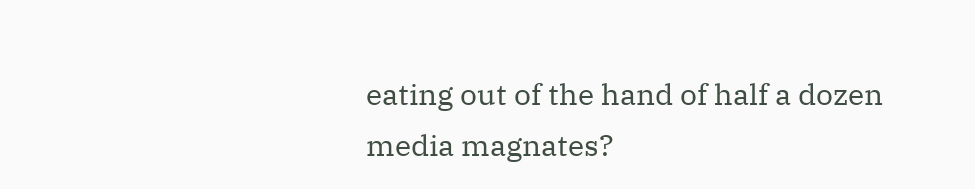eating out of the hand of half a dozen media magnates?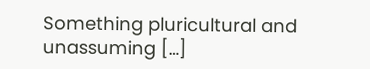Something pluricultural and unassuming […]